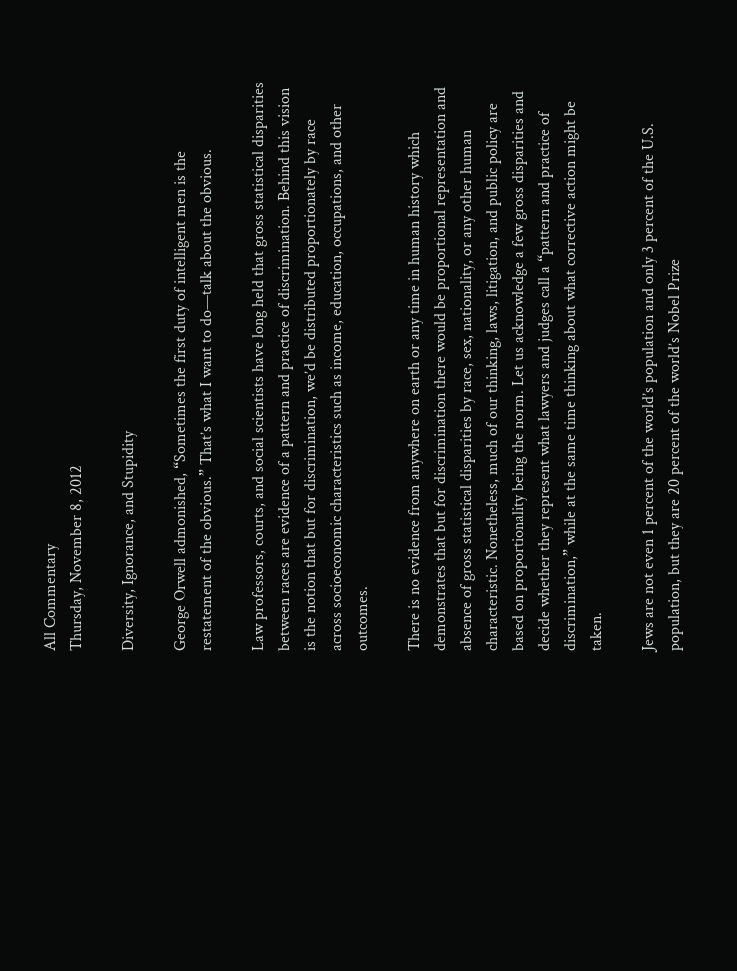All Commentary
Thursday, November 8, 2012

Diversity, Ignorance, and Stupidity

George Orwell admonished, “Sometimes the first duty of intelligent men is the restatement of the obvious.” That’s what I want to do—talk about the obvious.

Law professors, courts, and social scientists have long held that gross statistical disparities between races are evidence of a pattern and practice of discrimination. Behind this vision is the notion that but for discrimination, we’d be distributed proportionately by race across socioeconomic characteristics such as income, education, occupations, and other outcomes.

There is no evidence from anywhere on earth or any time in human history which demonstrates that but for discrimination there would be proportional representation and absence of gross statistical disparities by race, sex, nationality, or any other human characteristic. Nonetheless, much of our thinking, laws, litigation, and public policy are based on proportionality being the norm. Let us acknowledge a few gross disparities and decide whether they represent what lawyers and judges call a “pattern and practice of discrimination,” while at the same time thinking about what corrective action might be taken.

Jews are not even 1 percent of the world’s population and only 3 percent of the U.S. population, but they are 20 percent of the world’s Nobel Prize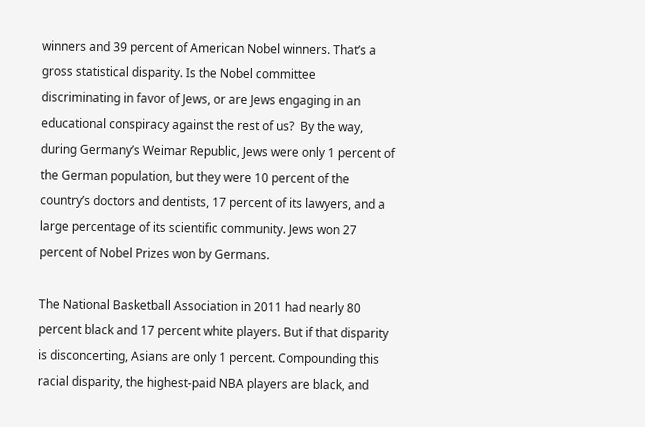winners and 39 percent of American Nobel winners. That’s a gross statistical disparity. Is the Nobel committee discriminating in favor of Jews, or are Jews engaging in an educational conspiracy against the rest of us?  By the way, during Germany’s Weimar Republic, Jews were only 1 percent of the German population, but they were 10 percent of the country’s doctors and dentists, 17 percent of its lawyers, and a large percentage of its scientific community. Jews won 27 percent of Nobel Prizes won by Germans.

The National Basketball Association in 2011 had nearly 80 percent black and 17 percent white players. But if that disparity is disconcerting, Asians are only 1 percent. Compounding this racial disparity, the highest-paid NBA players are black, and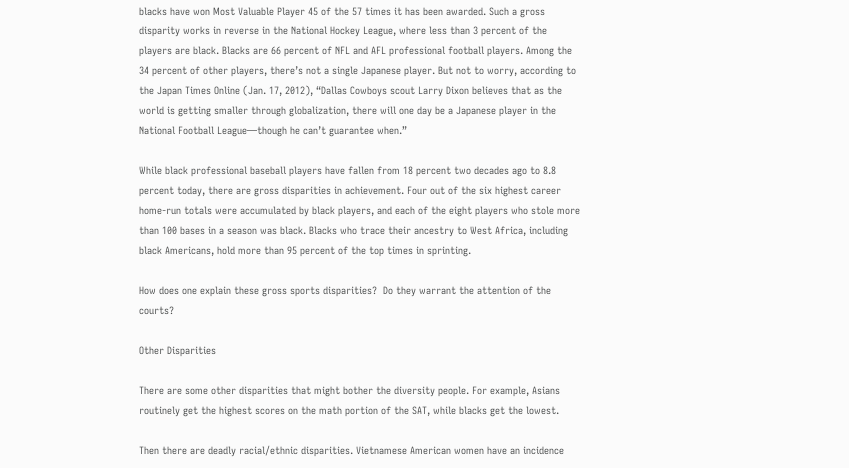blacks have won Most Valuable Player 45 of the 57 times it has been awarded. Such a gross disparity works in reverse in the National Hockey League, where less than 3 percent of the players are black. Blacks are 66 percent of NFL and AFL professional football players. Among the 34 percent of other players, there’s not a single Japanese player. But not to worry, according to the Japan Times Online (Jan. 17, 2012), “Dallas Cowboys scout Larry Dixon believes that as the world is getting smaller through globalization, there will one day be a Japanese player in the National Football League—though he can’t guarantee when.”

While black professional baseball players have fallen from 18 percent two decades ago to 8.8 percent today, there are gross disparities in achievement. Four out of the six highest career home-run totals were accumulated by black players, and each of the eight players who stole more than 100 bases in a season was black. Blacks who trace their ancestry to West Africa, including black Americans, hold more than 95 percent of the top times in sprinting.

How does one explain these gross sports disparities?  Do they warrant the attention of the courts?

Other Disparities

There are some other disparities that might bother the diversity people. For example, Asians routinely get the highest scores on the math portion of the SAT, while blacks get the lowest.

Then there are deadly racial/ethnic disparities. Vietnamese American women have an incidence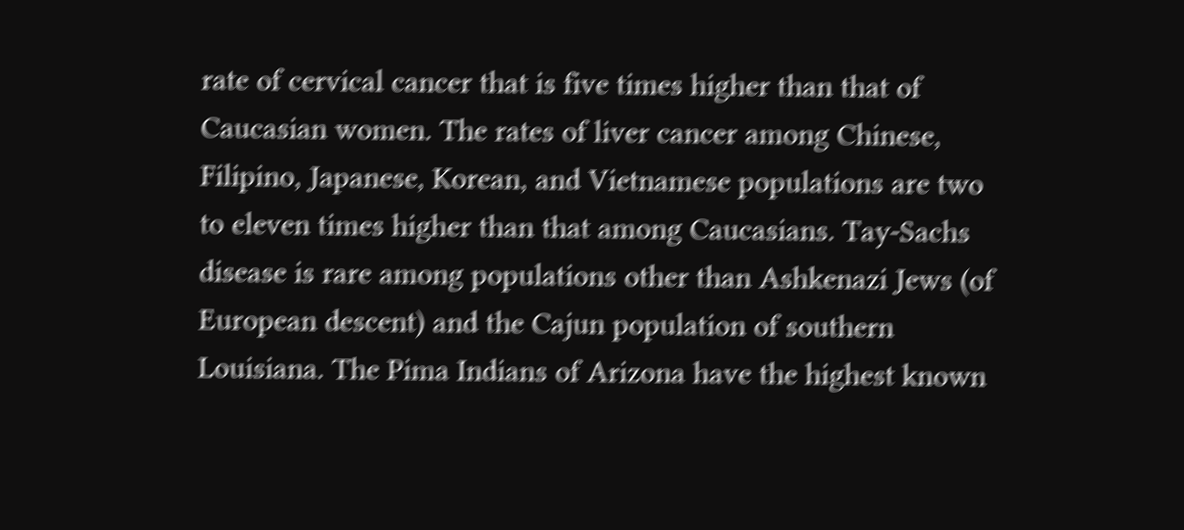rate of cervical cancer that is five times higher than that of Caucasian women. The rates of liver cancer among Chinese, Filipino, Japanese, Korean, and Vietnamese populations are two to eleven times higher than that among Caucasians. Tay-Sachs disease is rare among populations other than Ashkenazi Jews (of European descent) and the Cajun population of southern Louisiana. The Pima Indians of Arizona have the highest known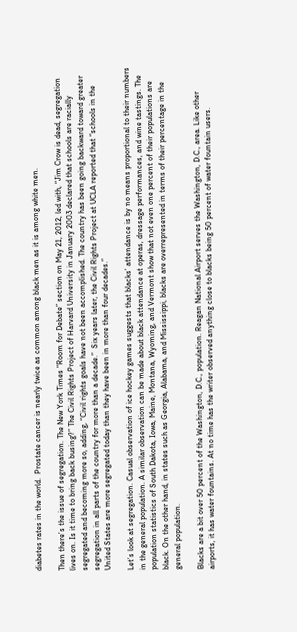diabetes rates in the world.  Prostate cancer is nearly twice as common among black men as it is among white men.

Then there’s the issue of segregation. The New York Times “Room for Debate” section on May 21, 2012, led with, “Jim Crow is dead, segregation lives on. Is it time to bring back busing?” The Civil Rights Project of Harvard University in January 2003 declared that schools are racially segregated and becoming more so, adding, “Civil rights goals have not been accomplished. The country has been going backward toward greater segregation in all parts of the country for more than a decade.”  Six years later, the Civil Rights Project at UCLA reported that “schools in the United States are more segregated today than they have been in more than four decades.”

Let’s look at segregation. Casual observation of ice hockey games suggests that blacks’ attendance is by no means proportional to their numbers in the general population. A similar observation can be made about black attendance at operas, dressage performances, and wine tastings. The population statistics of South Dakota, Iowa, Maine, Montana, Wyoming, and Vermont show that not even one percent of their populations are black. On the other hand, in states such as Georgia, Alabama, and Mississippi, blacks are overrepresented in terms of their percentage in the general population.

Blacks are a bit over 50 percent of the Washington, D.C., population. Reagan National Airport serves the Washington, D.C., area. Like other airports, it has water fountains. At no time has the writer observed anything close to blacks being 50 percent of water fountain users.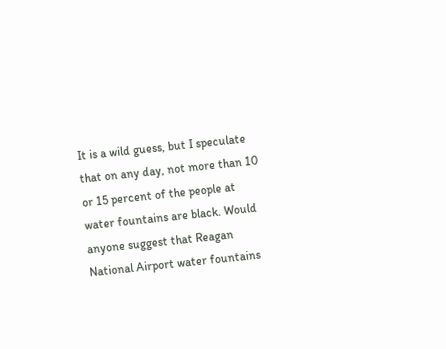It is a wild guess, but I speculate that on any day, not more than 10 or 15 percent of the people at water fountains are black. Would anyone suggest that Reagan National Airport water fountains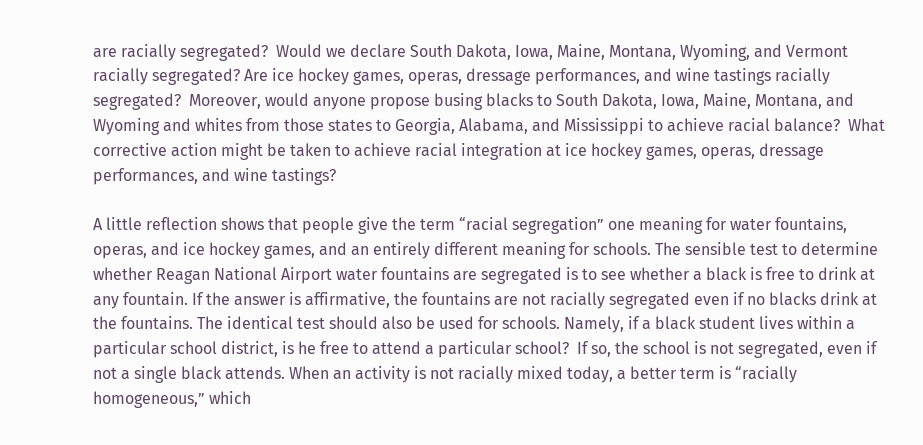are racially segregated?  Would we declare South Dakota, Iowa, Maine, Montana, Wyoming, and Vermont racially segregated? Are ice hockey games, operas, dressage performances, and wine tastings racially segregated?  Moreover, would anyone propose busing blacks to South Dakota, Iowa, Maine, Montana, and Wyoming and whites from those states to Georgia, Alabama, and Mississippi to achieve racial balance?  What corrective action might be taken to achieve racial integration at ice hockey games, operas, dressage performances, and wine tastings?

A little reflection shows that people give the term “racial segregation” one meaning for water fountains, operas, and ice hockey games, and an entirely different meaning for schools. The sensible test to determine whether Reagan National Airport water fountains are segregated is to see whether a black is free to drink at any fountain. If the answer is affirmative, the fountains are not racially segregated even if no blacks drink at the fountains. The identical test should also be used for schools. Namely, if a black student lives within a particular school district, is he free to attend a particular school?  If so, the school is not segregated, even if not a single black attends. When an activity is not racially mixed today, a better term is “racially homogeneous,” which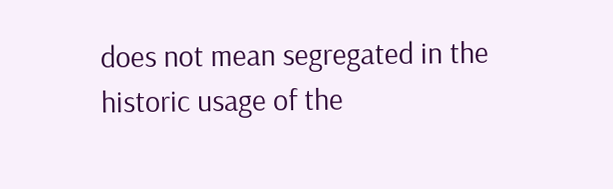does not mean segregated in the historic usage of the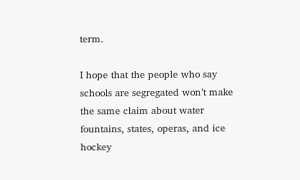term.

I hope that the people who say schools are segregated won’t make the same claim about water fountains, states, operas, and ice hockey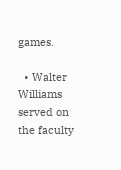games.

  • Walter Williams served on the faculty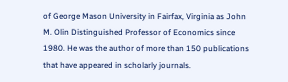of George Mason University in Fairfax, Virginia as John M. Olin Distinguished Professor of Economics since 1980. He was the author of more than 150 publications that have appeared in scholarly journals.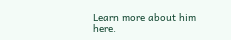Learn more about him here.